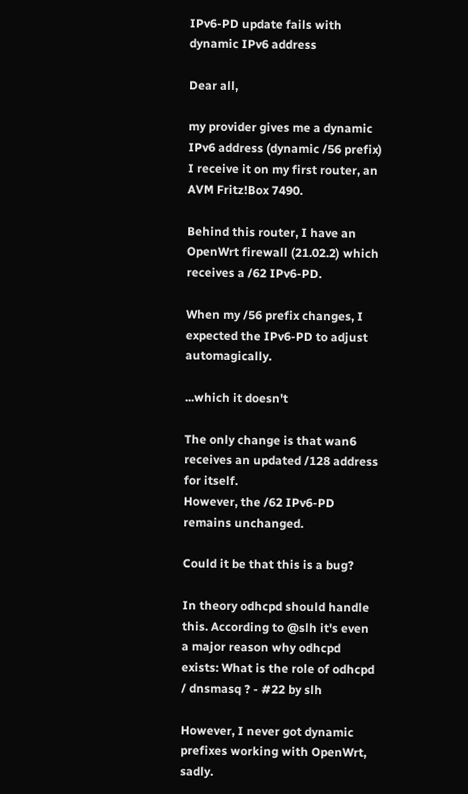IPv6-PD update fails with dynamic IPv6 address

Dear all,

my provider gives me a dynamic IPv6 address (dynamic /56 prefix)
I receive it on my first router, an AVM Fritz!Box 7490.

Behind this router, I have an OpenWrt firewall (21.02.2) which receives a /62 IPv6-PD.

When my /56 prefix changes, I expected the IPv6-PD to adjust automagically.

...which it doesn't

The only change is that wan6 receives an updated /128 address for itself.
However, the /62 IPv6-PD remains unchanged.

Could it be that this is a bug?

In theory odhcpd should handle this. According to @slh it's even a major reason why odhcpd exists: What is the role of odhcpd / dnsmasq ? - #22 by slh

However, I never got dynamic prefixes working with OpenWrt, sadly.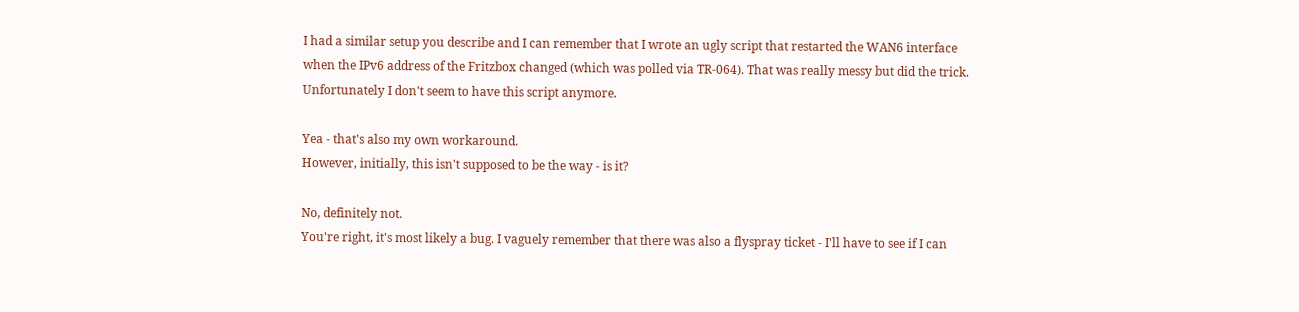I had a similar setup you describe and I can remember that I wrote an ugly script that restarted the WAN6 interface when the IPv6 address of the Fritzbox changed (which was polled via TR-064). That was really messy but did the trick. Unfortunately I don't seem to have this script anymore.

Yea - that's also my own workaround.
However, initially, this isn't supposed to be the way - is it?

No, definitely not.
You're right, it's most likely a bug. I vaguely remember that there was also a flyspray ticket - I'll have to see if I can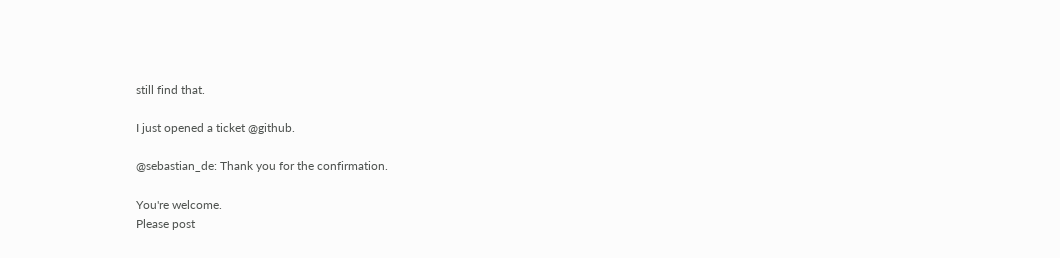still find that.

I just opened a ticket @github.

@sebastian_de: Thank you for the confirmation.

You're welcome.
Please post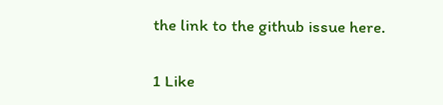the link to the github issue here.


1 Like